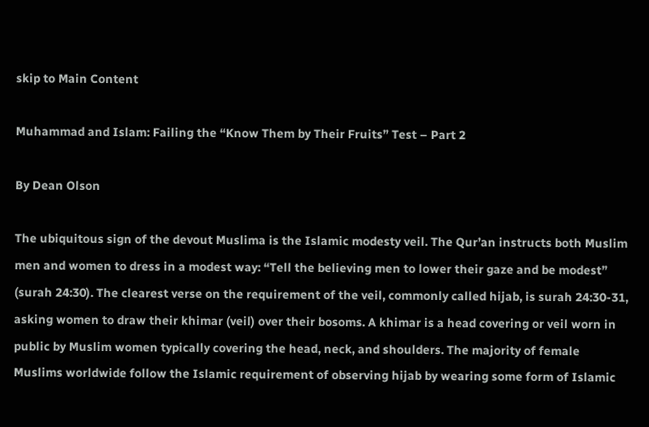skip to Main Content

Muhammad and Islam: Failing the “Know Them by Their Fruits” Test – Part 2

By Dean Olson

The ubiquitous sign of the devout Muslima is the Islamic modesty veil. The Qur’an instructs both Muslim men and women to dress in a modest way: “Tell the believing men to lower their gaze and be modest” (surah 24:30). The clearest verse on the requirement of the veil, commonly called hijab, is surah 24:30-31, asking women to draw their khimar (veil) over their bosoms. A khimar is a head covering or veil worn in public by Muslim women typically covering the head, neck, and shoulders. The majority of female Muslims worldwide follow the Islamic requirement of observing hijab by wearing some form of Islamic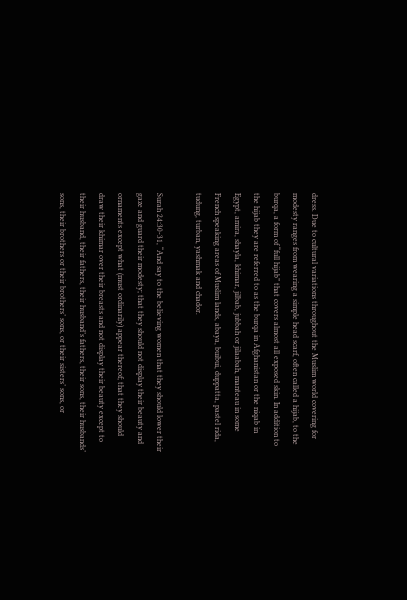dress. Due to cultural variations throughout the Muslim world covering for modesty ranges from wearing a simple head scarf, often called a hijab, to the burqa, a form of “full hijab” that covers almost all exposed skin. In addition to the hijab they are referred to as the burqa in Afghanistan or the niqab in Egypt, amira, shayla, khimar, jilbab, jubbah or jilaabah, manteau in some French speaking areas of Muslim lands, abaya, buibui, duppatta, pastel rida, tudung, turban, yashmak and chador.

Surah 24:30-31, “And say to the believing women that they should lower their gaze and guard their modesty; that they should not display their beauty and ornaments except what (must ordinarily) appear thereof; that they should draw their khimar over their breasts and not display their beauty except to their husband, their fathers, their husband’s fathers, their sons, their husbands’ sons, their brothers or their brothers’ sons, or their sisters’ sons, or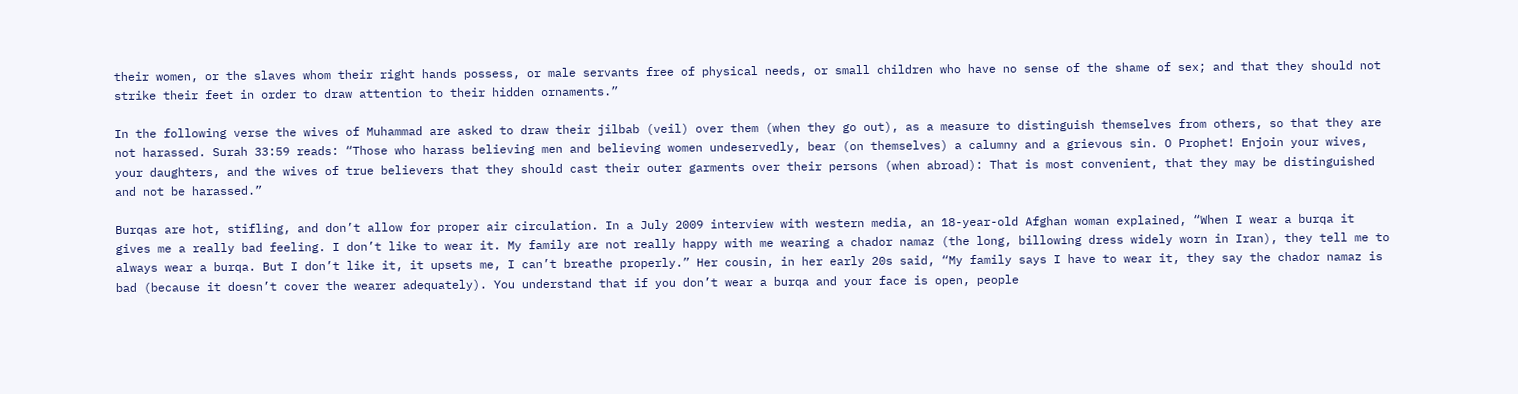their women, or the slaves whom their right hands possess, or male servants free of physical needs, or small children who have no sense of the shame of sex; and that they should not strike their feet in order to draw attention to their hidden ornaments.”

In the following verse the wives of Muhammad are asked to draw their jilbab (veil) over them (when they go out), as a measure to distinguish themselves from others, so that they are not harassed. Surah 33:59 reads: “Those who harass believing men and believing women undeservedly, bear (on themselves) a calumny and a grievous sin. O Prophet! Enjoin your wives, your daughters, and the wives of true believers that they should cast their outer garments over their persons (when abroad): That is most convenient, that they may be distinguished and not be harassed.”

Burqas are hot, stifling, and don’t allow for proper air circulation. In a July 2009 interview with western media, an 18-year-old Afghan woman explained, “When I wear a burqa it gives me a really bad feeling. I don’t like to wear it. My family are not really happy with me wearing a chador namaz (the long, billowing dress widely worn in Iran), they tell me to always wear a burqa. But I don’t like it, it upsets me, I can’t breathe properly.” Her cousin, in her early 20s said, “My family says I have to wear it, they say the chador namaz is bad (because it doesn’t cover the wearer adequately). You understand that if you don’t wear a burqa and your face is open, people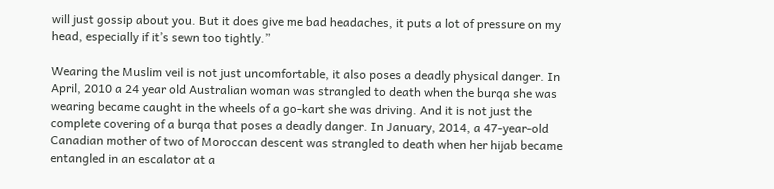will just gossip about you. But it does give me bad headaches, it puts a lot of pressure on my head, especially if it’s sewn too tightly.”

Wearing the Muslim veil is not just uncomfortable, it also poses a deadly physical danger. In April, 2010 a 24 year old Australian woman was strangled to death when the burqa she was wearing became caught in the wheels of a go-kart she was driving. And it is not just the complete covering of a burqa that poses a deadly danger. In January, 2014, a 47-year-old Canadian mother of two of Moroccan descent was strangled to death when her hijab became entangled in an escalator at a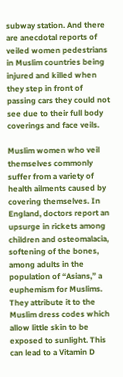subway station. And there are anecdotal reports of veiled women pedestrians in Muslim countries being injured and killed when they step in front of passing cars they could not see due to their full body coverings and face veils.

Muslim women who veil themselves commonly suffer from a variety of health ailments caused by covering themselves. In England, doctors report an upsurge in rickets among children and osteomalacia, softening of the bones, among adults in the population of “Asians,” a euphemism for Muslims. They attribute it to the Muslim dress codes which allow little skin to be exposed to sunlight. This can lead to a Vitamin D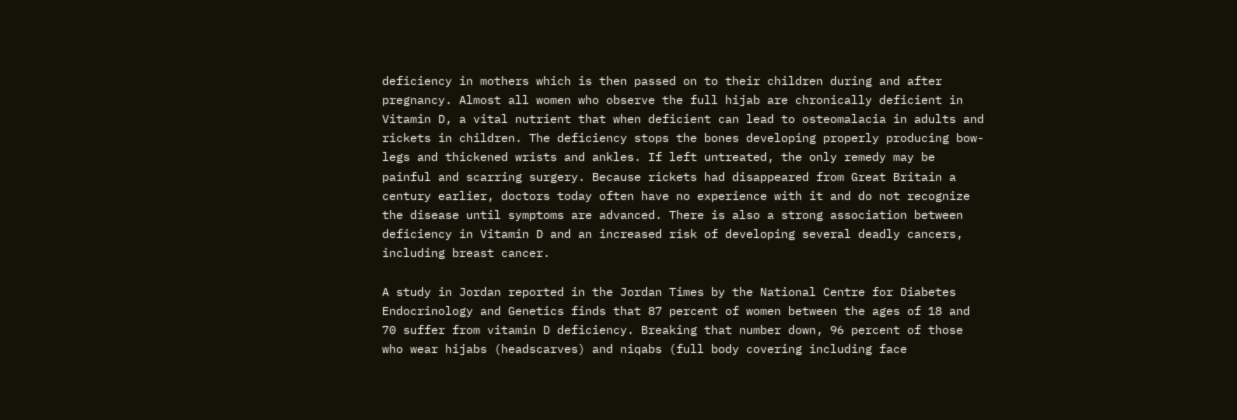deficiency in mothers which is then passed on to their children during and after pregnancy. Almost all women who observe the full hijab are chronically deficient in Vitamin D, a vital nutrient that when deficient can lead to osteomalacia in adults and rickets in children. The deficiency stops the bones developing properly producing bow-legs and thickened wrists and ankles. If left untreated, the only remedy may be painful and scarring surgery. Because rickets had disappeared from Great Britain a century earlier, doctors today often have no experience with it and do not recognize the disease until symptoms are advanced. There is also a strong association between deficiency in Vitamin D and an increased risk of developing several deadly cancers, including breast cancer.

A study in Jordan reported in the Jordan Times by the National Centre for Diabetes Endocrinology and Genetics finds that 87 percent of women between the ages of 18 and 70 suffer from vitamin D deficiency. Breaking that number down, 96 percent of those who wear hijabs (headscarves) and niqabs (full body covering including face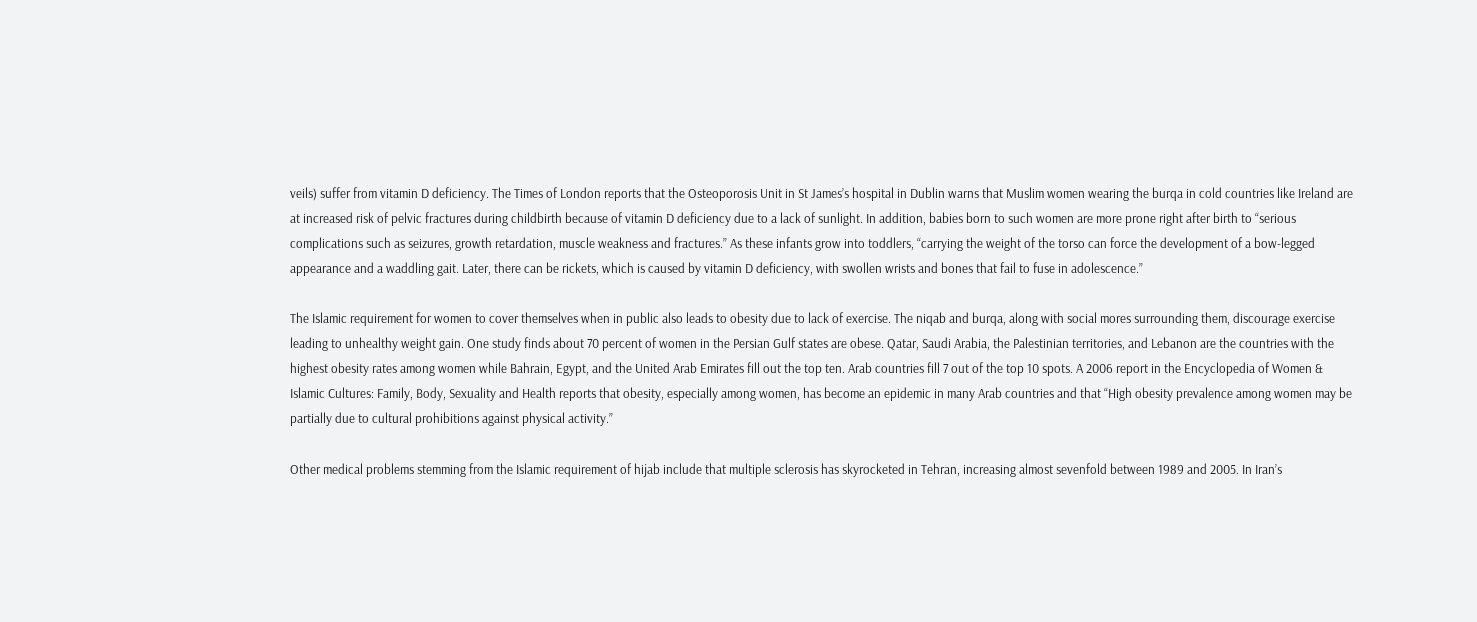veils) suffer from vitamin D deficiency. The Times of London reports that the Osteoporosis Unit in St James’s hospital in Dublin warns that Muslim women wearing the burqa in cold countries like Ireland are at increased risk of pelvic fractures during childbirth because of vitamin D deficiency due to a lack of sunlight. In addition, babies born to such women are more prone right after birth to “serious complications such as seizures, growth retardation, muscle weakness and fractures.” As these infants grow into toddlers, “carrying the weight of the torso can force the development of a bow-legged appearance and a waddling gait. Later, there can be rickets, which is caused by vitamin D deficiency, with swollen wrists and bones that fail to fuse in adolescence.”

The Islamic requirement for women to cover themselves when in public also leads to obesity due to lack of exercise. The niqab and burqa, along with social mores surrounding them, discourage exercise leading to unhealthy weight gain. One study finds about 70 percent of women in the Persian Gulf states are obese. Qatar, Saudi Arabia, the Palestinian territories, and Lebanon are the countries with the highest obesity rates among women while Bahrain, Egypt, and the United Arab Emirates fill out the top ten. Arab countries fill 7 out of the top 10 spots. A 2006 report in the Encyclopedia of Women & Islamic Cultures: Family, Body, Sexuality and Health reports that obesity, especially among women, has become an epidemic in many Arab countries and that “High obesity prevalence among women may be partially due to cultural prohibitions against physical activity.”

Other medical problems stemming from the Islamic requirement of hijab include that multiple sclerosis has skyrocketed in Tehran, increasing almost sevenfold between 1989 and 2005. In Iran’s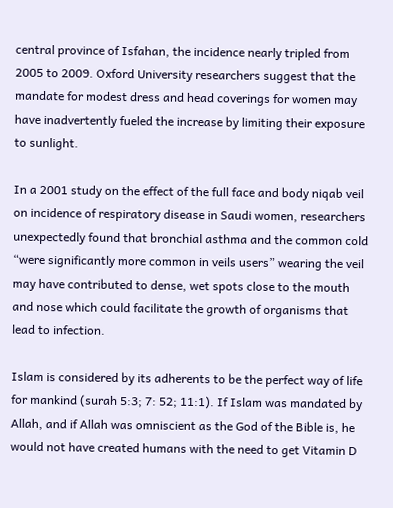central province of Isfahan, the incidence nearly tripled from 2005 to 2009. Oxford University researchers suggest that the mandate for modest dress and head coverings for women may have inadvertently fueled the increase by limiting their exposure to sunlight.

In a 2001 study on the effect of the full face and body niqab veil on incidence of respiratory disease in Saudi women, researchers unexpectedly found that bronchial asthma and the common cold “were significantly more common in veils users” wearing the veil may have contributed to dense, wet spots close to the mouth and nose which could facilitate the growth of organisms that lead to infection.

Islam is considered by its adherents to be the perfect way of life for mankind (surah 5:3; 7: 52; 11:1). If Islam was mandated by Allah, and if Allah was omniscient as the God of the Bible is, he would not have created humans with the need to get Vitamin D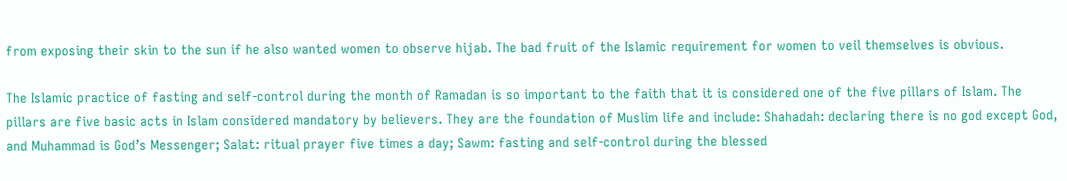from exposing their skin to the sun if he also wanted women to observe hijab. The bad fruit of the Islamic requirement for women to veil themselves is obvious.

The Islamic practice of fasting and self-control during the month of Ramadan is so important to the faith that it is considered one of the five pillars of Islam. The pillars are five basic acts in Islam considered mandatory by believers. They are the foundation of Muslim life and include: Shahadah: declaring there is no god except God, and Muhammad is God’s Messenger; Salat: ritual prayer five times a day; Sawm: fasting and self-control during the blessed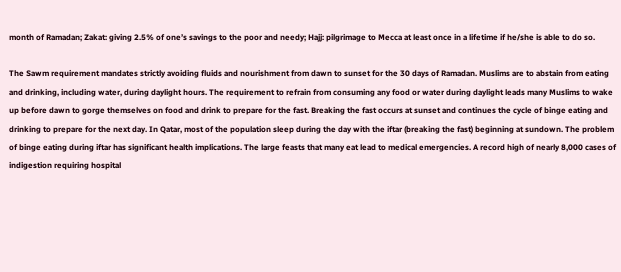month of Ramadan; Zakat: giving 2.5% of one’s savings to the poor and needy; Hajj: pilgrimage to Mecca at least once in a lifetime if he/she is able to do so.

The Sawm requirement mandates strictly avoiding fluids and nourishment from dawn to sunset for the 30 days of Ramadan. Muslims are to abstain from eating and drinking, including water, during daylight hours. The requirement to refrain from consuming any food or water during daylight leads many Muslims to wake up before dawn to gorge themselves on food and drink to prepare for the fast. Breaking the fast occurs at sunset and continues the cycle of binge eating and drinking to prepare for the next day. In Qatar, most of the population sleep during the day with the iftar (breaking the fast) beginning at sundown. The problem of binge eating during iftar has significant health implications. The large feasts that many eat lead to medical emergencies. A record high of nearly 8,000 cases of indigestion requiring hospital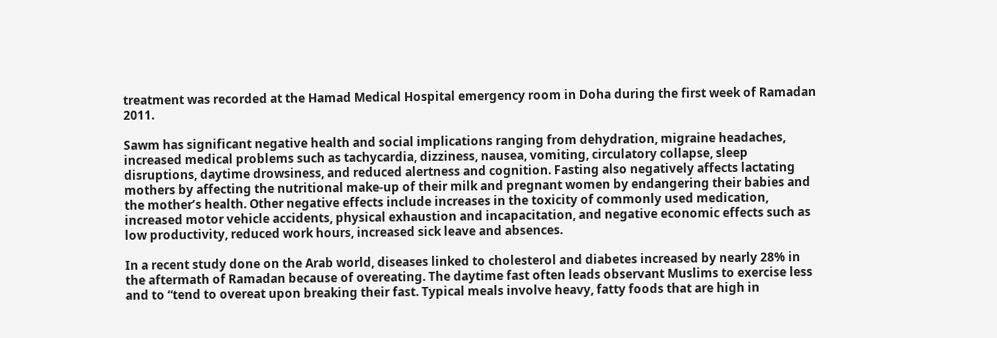treatment was recorded at the Hamad Medical Hospital emergency room in Doha during the first week of Ramadan 2011.

Sawm has significant negative health and social implications ranging from dehydration, migraine headaches, increased medical problems such as tachycardia, dizziness, nausea, vomiting, circulatory collapse, sleep disruptions, daytime drowsiness, and reduced alertness and cognition. Fasting also negatively affects lactating mothers by affecting the nutritional make-up of their milk and pregnant women by endangering their babies and the mother’s health. Other negative effects include increases in the toxicity of commonly used medication, increased motor vehicle accidents, physical exhaustion and incapacitation, and negative economic effects such as low productivity, reduced work hours, increased sick leave and absences.

In a recent study done on the Arab world, diseases linked to cholesterol and diabetes increased by nearly 28% in the aftermath of Ramadan because of overeating. The daytime fast often leads observant Muslims to exercise less and to “tend to overeat upon breaking their fast. Typical meals involve heavy, fatty foods that are high in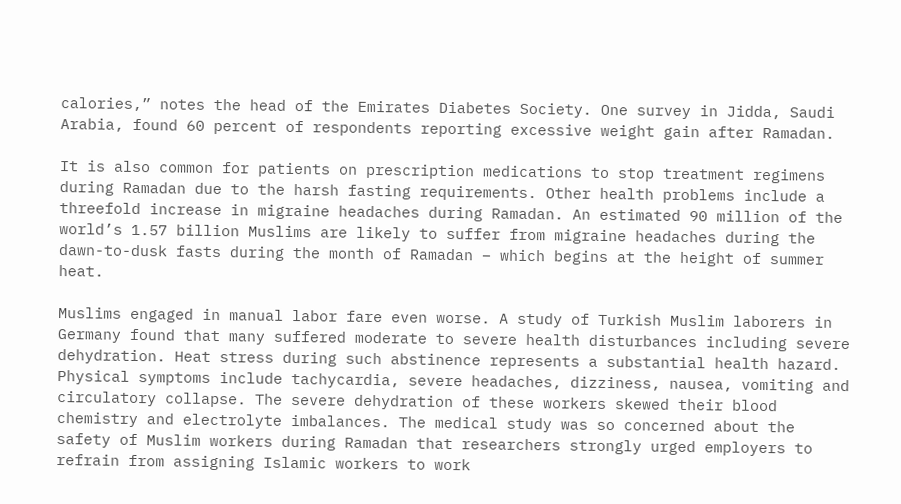calories,” notes the head of the Emirates Diabetes Society. One survey in Jidda, Saudi Arabia, found 60 percent of respondents reporting excessive weight gain after Ramadan.

It is also common for patients on prescription medications to stop treatment regimens during Ramadan due to the harsh fasting requirements. Other health problems include a threefold increase in migraine headaches during Ramadan. An estimated 90 million of the world’s 1.57 billion Muslims are likely to suffer from migraine headaches during the dawn-to-dusk fasts during the month of Ramadan – which begins at the height of summer heat.

Muslims engaged in manual labor fare even worse. A study of Turkish Muslim laborers in Germany found that many suffered moderate to severe health disturbances including severe dehydration. Heat stress during such abstinence represents a substantial health hazard. Physical symptoms include tachycardia, severe headaches, dizziness, nausea, vomiting and circulatory collapse. The severe dehydration of these workers skewed their blood chemistry and electrolyte imbalances. The medical study was so concerned about the safety of Muslim workers during Ramadan that researchers strongly urged employers to refrain from assigning Islamic workers to work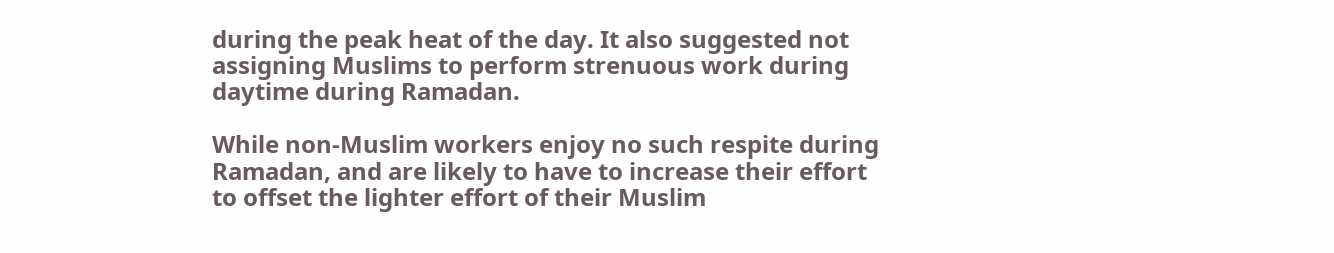during the peak heat of the day. It also suggested not assigning Muslims to perform strenuous work during daytime during Ramadan.

While non-Muslim workers enjoy no such respite during Ramadan, and are likely to have to increase their effort to offset the lighter effort of their Muslim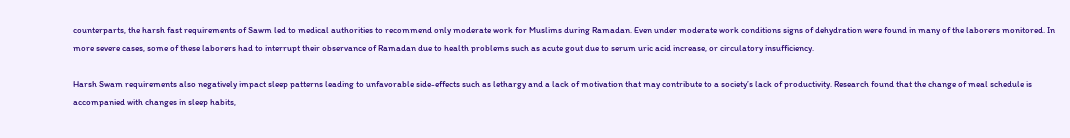counterparts, the harsh fast requirements of Sawm led to medical authorities to recommend only moderate work for Muslims during Ramadan. Even under moderate work conditions signs of dehydration were found in many of the laborers monitored. In more severe cases, some of these laborers had to interrupt their observance of Ramadan due to health problems such as acute gout due to serum uric acid increase, or circulatory insufficiency.

Harsh Swam requirements also negatively impact sleep patterns leading to unfavorable side-effects such as lethargy and a lack of motivation that may contribute to a society’s lack of productivity. Research found that the change of meal schedule is accompanied with changes in sleep habits,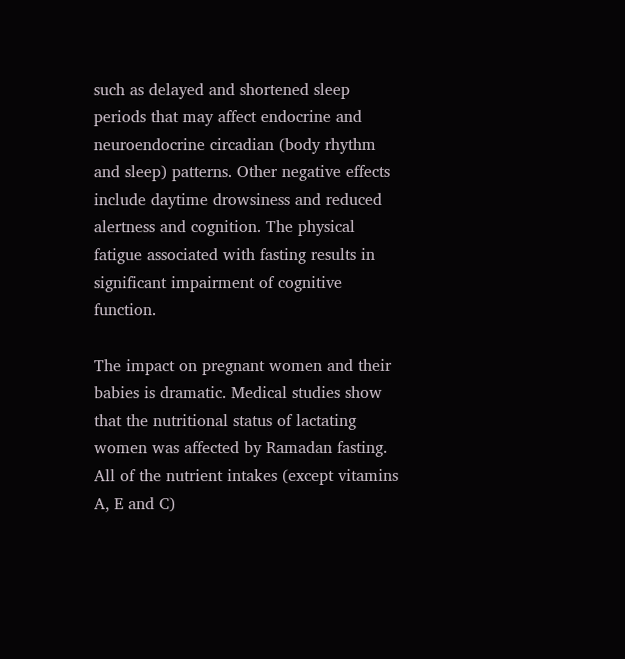such as delayed and shortened sleep periods that may affect endocrine and neuroendocrine circadian (body rhythm and sleep) patterns. Other negative effects include daytime drowsiness and reduced alertness and cognition. The physical fatigue associated with fasting results in significant impairment of cognitive function.

The impact on pregnant women and their babies is dramatic. Medical studies show that the nutritional status of lactating women was affected by Ramadan fasting. All of the nutrient intakes (except vitamins A, E and C)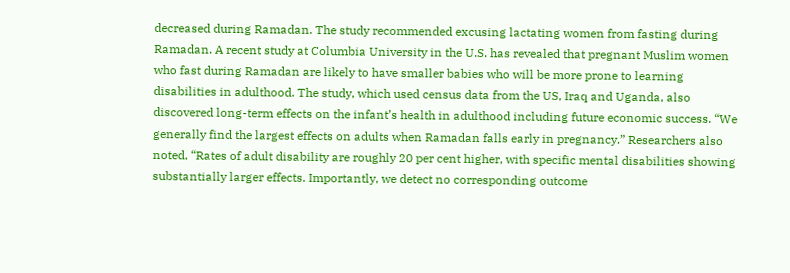decreased during Ramadan. The study recommended excusing lactating women from fasting during Ramadan. A recent study at Columbia University in the U.S. has revealed that pregnant Muslim women who fast during Ramadan are likely to have smaller babies who will be more prone to learning disabilities in adulthood. The study, which used census data from the US, Iraq and Uganda, also discovered long-term effects on the infant’s health in adulthood including future economic success. “We generally find the largest effects on adults when Ramadan falls early in pregnancy.” Researchers also noted, “Rates of adult disability are roughly 20 per cent higher, with specific mental disabilities showing substantially larger effects. Importantly, we detect no corresponding outcome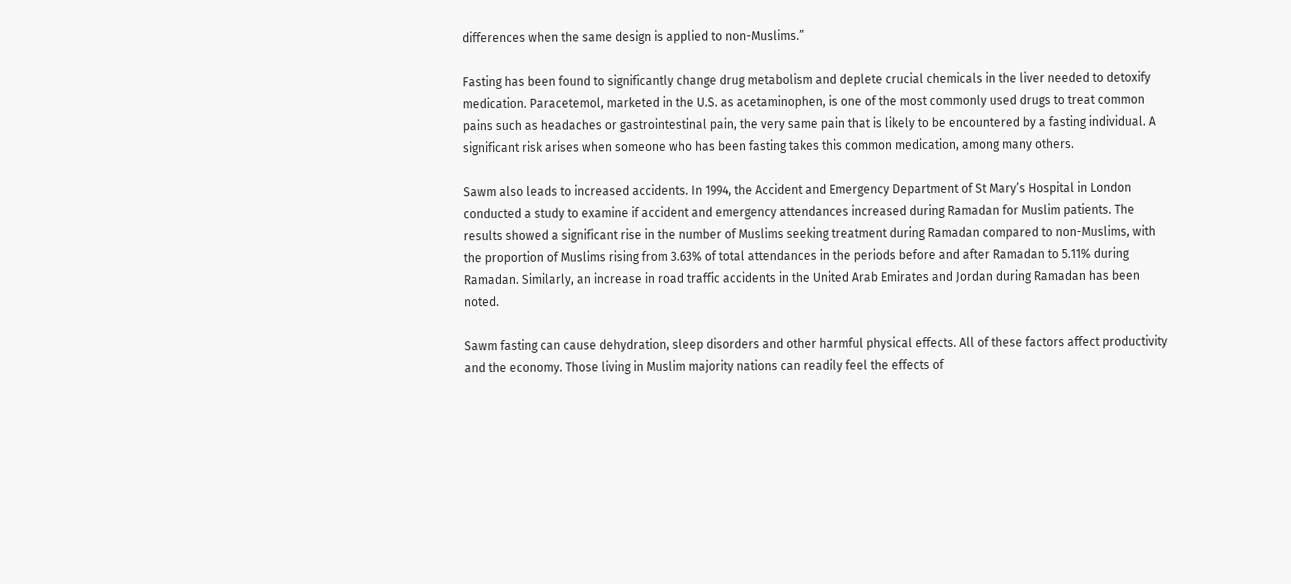differences when the same design is applied to non-Muslims.”

Fasting has been found to significantly change drug metabolism and deplete crucial chemicals in the liver needed to detoxify medication. Paracetemol, marketed in the U.S. as acetaminophen, is one of the most commonly used drugs to treat common pains such as headaches or gastrointestinal pain, the very same pain that is likely to be encountered by a fasting individual. A significant risk arises when someone who has been fasting takes this common medication, among many others.

Sawm also leads to increased accidents. In 1994, the Accident and Emergency Department of St Mary’s Hospital in London conducted a study to examine if accident and emergency attendances increased during Ramadan for Muslim patients. The results showed a significant rise in the number of Muslims seeking treatment during Ramadan compared to non-Muslims, with the proportion of Muslims rising from 3.63% of total attendances in the periods before and after Ramadan to 5.11% during Ramadan. Similarly, an increase in road traffic accidents in the United Arab Emirates and Jordan during Ramadan has been noted.

Sawm fasting can cause dehydration, sleep disorders and other harmful physical effects. All of these factors affect productivity and the economy. Those living in Muslim majority nations can readily feel the effects of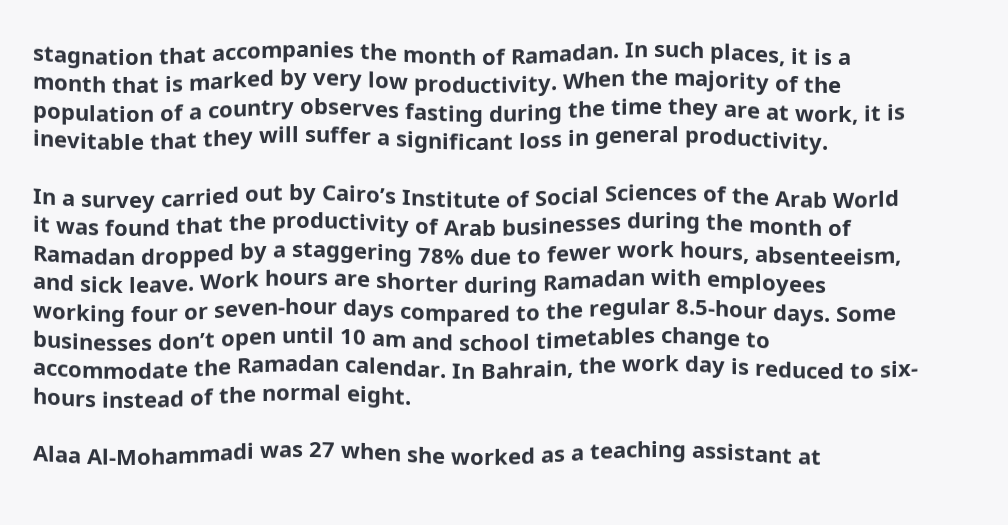stagnation that accompanies the month of Ramadan. In such places, it is a month that is marked by very low productivity. When the majority of the population of a country observes fasting during the time they are at work, it is inevitable that they will suffer a significant loss in general productivity.

In a survey carried out by Cairo’s Institute of Social Sciences of the Arab World it was found that the productivity of Arab businesses during the month of Ramadan dropped by a staggering 78% due to fewer work hours, absenteeism, and sick leave. Work hours are shorter during Ramadan with employees working four or seven-hour days compared to the regular 8.5-hour days. Some businesses don’t open until 10 am and school timetables change to accommodate the Ramadan calendar. In Bahrain, the work day is reduced to six-hours instead of the normal eight.

Alaa Al-Mohammadi was 27 when she worked as a teaching assistant at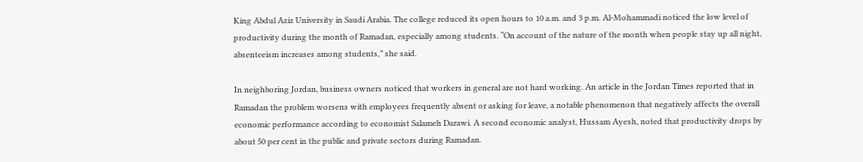King Abdul Aziz University in Saudi Arabia. The college reduced its open hours to 10 a.m. and 3 p.m. Al-Mohammadi noticed the low level of productivity during the month of Ramadan, especially among students. “On account of the nature of the month when people stay up all night, absenteeism increases among students,” she said.

In neighboring Jordan, business owners noticed that workers in general are not hard working. An article in the Jordan Times reported that in Ramadan the problem worsens with employees frequently absent or asking for leave, a notable phenomenon that negatively affects the overall economic performance according to economist Salameh Darawi. A second economic analyst, Hussam Ayesh, noted that productivity drops by about 50 per cent in the public and private sectors during Ramadan.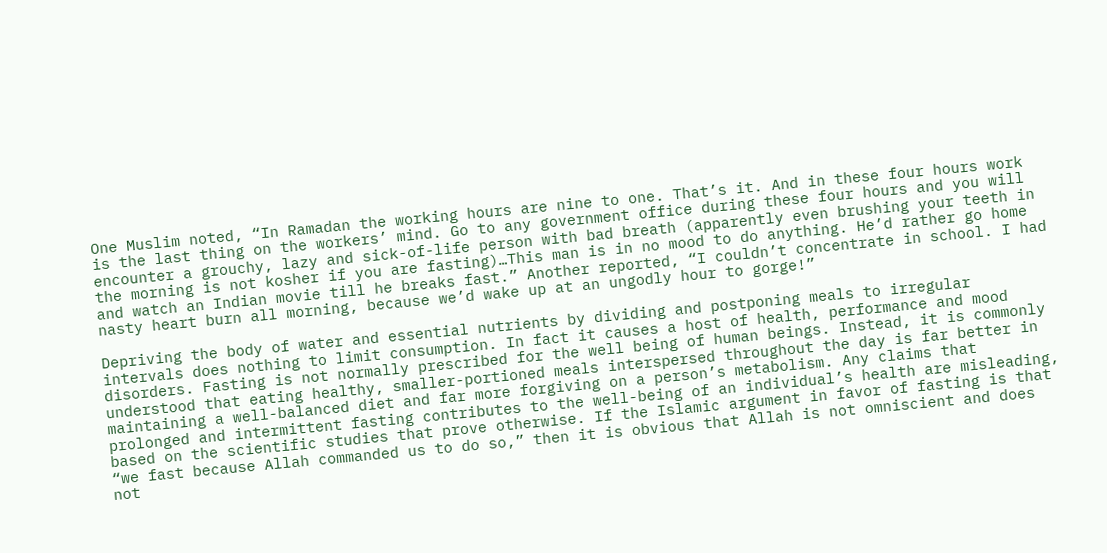One Muslim noted, “In Ramadan the working hours are nine to one. That’s it. And in these four hours work is the last thing on the workers’ mind. Go to any government office during these four hours and you will encounter a grouchy, lazy and sick-of-life person with bad breath (apparently even brushing your teeth in the morning is not kosher if you are fasting)…This man is in no mood to do anything. He’d rather go home and watch an Indian movie till he breaks fast.” Another reported, “I couldn’t concentrate in school. I had nasty heart burn all morning, because we’d wake up at an ungodly hour to gorge!”

Depriving the body of water and essential nutrients by dividing and postponing meals to irregular intervals does nothing to limit consumption. In fact it causes a host of health, performance and mood disorders. Fasting is not normally prescribed for the well being of human beings. Instead, it is commonly understood that eating healthy, smaller-portioned meals interspersed throughout the day is far better in maintaining a well-balanced diet and far more forgiving on a person’s metabolism. Any claims that prolonged and intermittent fasting contributes to the well-being of an individual’s health are misleading, based on the scientific studies that prove otherwise. If the Islamic argument in favor of fasting is that “we fast because Allah commanded us to do so,” then it is obvious that Allah is not omniscient and does not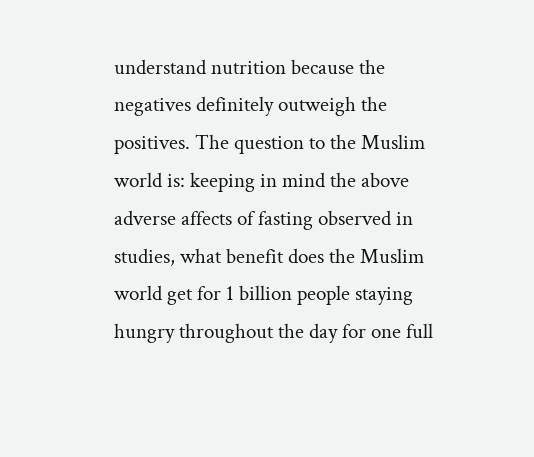understand nutrition because the negatives definitely outweigh the positives. The question to the Muslim world is: keeping in mind the above adverse affects of fasting observed in studies, what benefit does the Muslim world get for 1 billion people staying hungry throughout the day for one full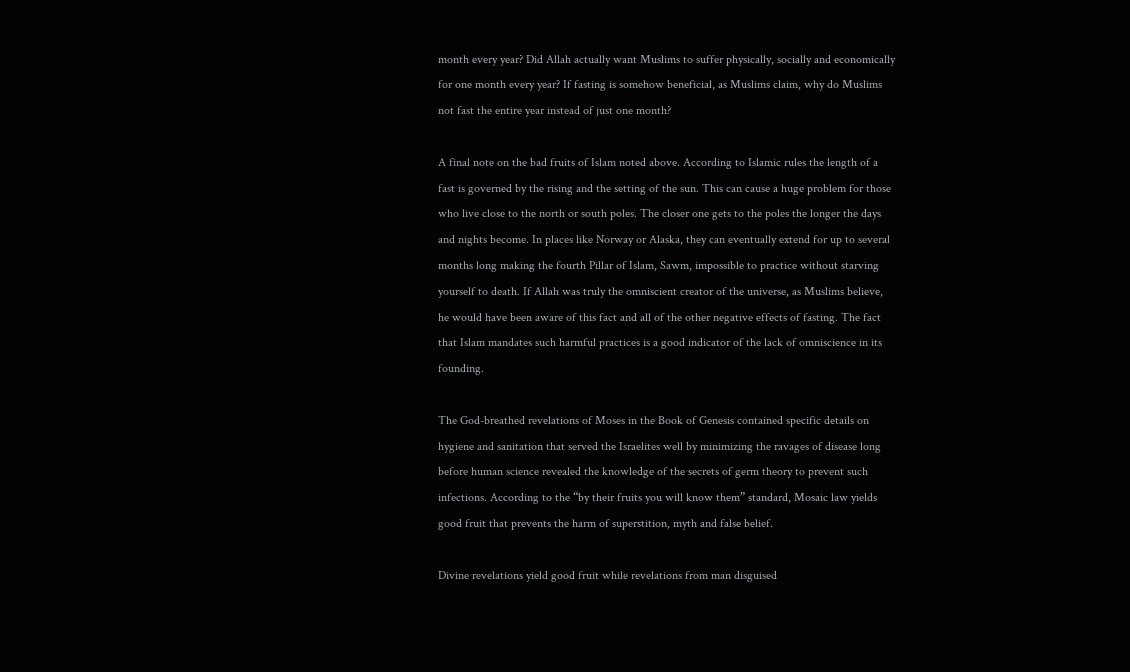month every year? Did Allah actually want Muslims to suffer physically, socially and economically for one month every year? If fasting is somehow beneficial, as Muslims claim, why do Muslims not fast the entire year instead of just one month?

A final note on the bad fruits of Islam noted above. According to Islamic rules the length of a fast is governed by the rising and the setting of the sun. This can cause a huge problem for those who live close to the north or south poles. The closer one gets to the poles the longer the days and nights become. In places like Norway or Alaska, they can eventually extend for up to several months long making the fourth Pillar of Islam, Sawm, impossible to practice without starving yourself to death. If Allah was truly the omniscient creator of the universe, as Muslims believe, he would have been aware of this fact and all of the other negative effects of fasting. The fact that Islam mandates such harmful practices is a good indicator of the lack of omniscience in its founding.

The God-breathed revelations of Moses in the Book of Genesis contained specific details on hygiene and sanitation that served the Israelites well by minimizing the ravages of disease long before human science revealed the knowledge of the secrets of germ theory to prevent such infections. According to the “by their fruits you will know them” standard, Mosaic law yields good fruit that prevents the harm of superstition, myth and false belief.

Divine revelations yield good fruit while revelations from man disguised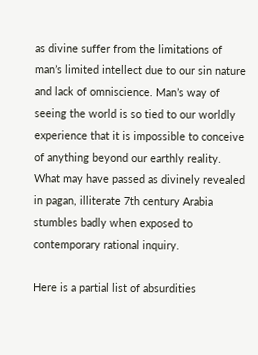as divine suffer from the limitations of man’s limited intellect due to our sin nature and lack of omniscience. Man’s way of seeing the world is so tied to our worldly experience that it is impossible to conceive of anything beyond our earthly reality. What may have passed as divinely revealed in pagan, illiterate 7th century Arabia stumbles badly when exposed to contemporary rational inquiry.

Here is a partial list of absurdities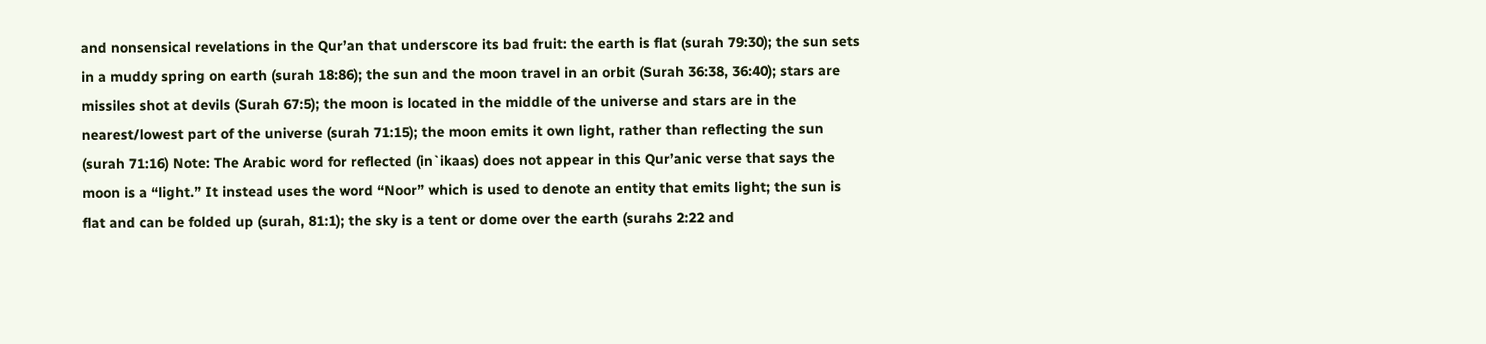and nonsensical revelations in the Qur’an that underscore its bad fruit: the earth is flat (surah 79:30); the sun sets in a muddy spring on earth (surah 18:86); the sun and the moon travel in an orbit (Surah 36:38, 36:40); stars are missiles shot at devils (Surah 67:5); the moon is located in the middle of the universe and stars are in the nearest/lowest part of the universe (surah 71:15); the moon emits it own light, rather than reflecting the sun (surah 71:16) Note: The Arabic word for reflected (in`ikaas) does not appear in this Qur’anic verse that says the moon is a “light.” It instead uses the word “Noor” which is used to denote an entity that emits light; the sun is flat and can be folded up (surah, 81:1); the sky is a tent or dome over the earth (surahs 2:22 and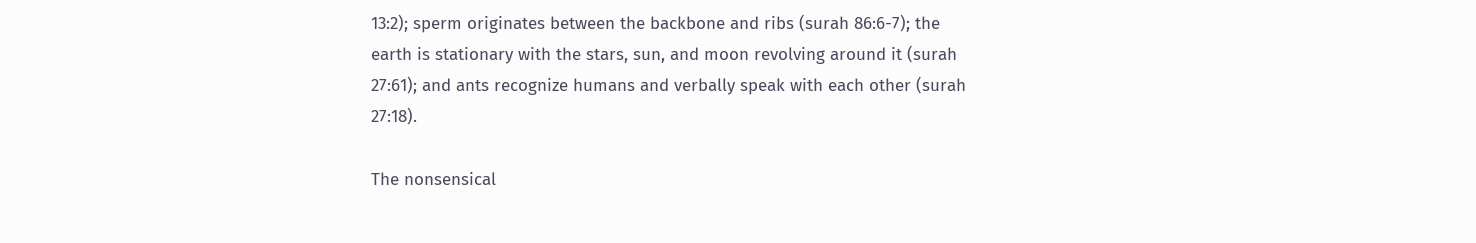13:2); sperm originates between the backbone and ribs (surah 86:6-7); the earth is stationary with the stars, sun, and moon revolving around it (surah 27:61); and ants recognize humans and verbally speak with each other (surah 27:18).

The nonsensical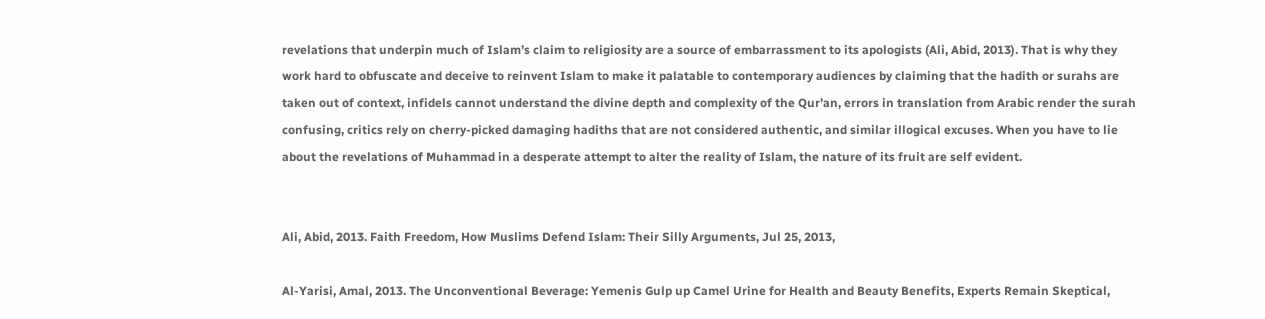revelations that underpin much of Islam’s claim to religiosity are a source of embarrassment to its apologists (Ali, Abid, 2013). That is why they work hard to obfuscate and deceive to reinvent Islam to make it palatable to contemporary audiences by claiming that the hadith or surahs are taken out of context, infidels cannot understand the divine depth and complexity of the Qur’an, errors in translation from Arabic render the surah confusing, critics rely on cherry-picked damaging hadiths that are not considered authentic, and similar illogical excuses. When you have to lie about the revelations of Muhammad in a desperate attempt to alter the reality of Islam, the nature of its fruit are self evident.


Ali, Abid, 2013. Faith Freedom, How Muslims Defend Islam: Their Silly Arguments, Jul 25, 2013,

Al-Yarisi, Amal, 2013. The Unconventional Beverage: Yemenis Gulp up Camel Urine for Health and Beauty Benefits, Experts Remain Skeptical,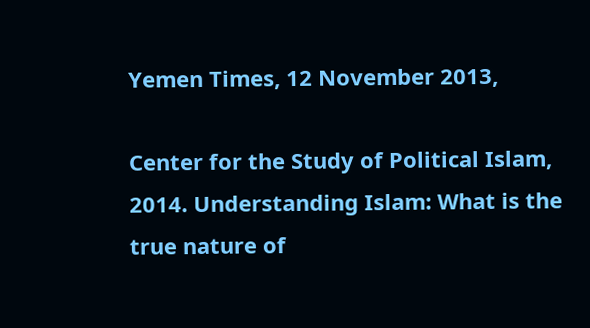Yemen Times, 12 November 2013,

Center for the Study of Political Islam, 2014. Understanding Islam: What is the true nature of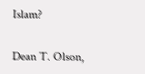Islam?

Dean T. Olson,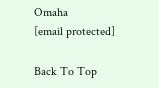Omaha
[email protected]

Back To Top